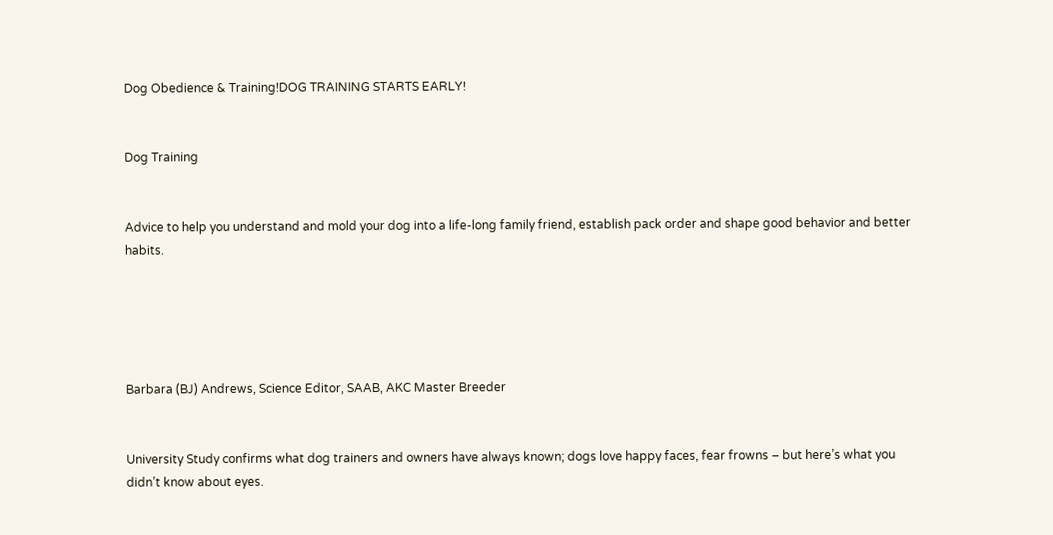Dog Obedience & Training!DOG TRAINING STARTS EARLY!


Dog Training


Advice to help you understand and mold your dog into a life-long family friend, establish pack order and shape good behavior and better habits.





Barbara (BJ) Andrews, Science Editor, SAAB, AKC Master Breeder


University Study confirms what dog trainers and owners have always known; dogs love happy faces, fear frowns – but here’s what you didn’t know about eyes.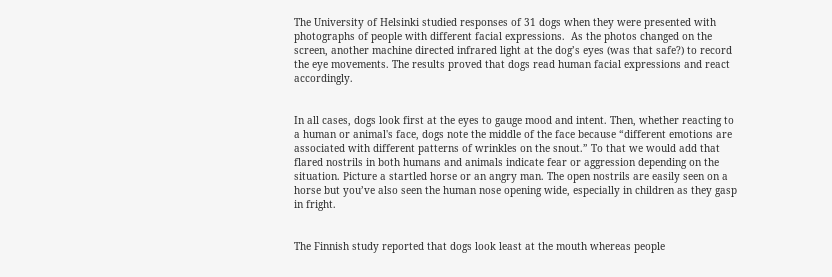The University of Helsinki studied responses of 31 dogs when they were presented with photographs of people with different facial expressions.  As the photos changed on the screen, another machine directed infrared light at the dog’s eyes (was that safe?) to record the eye movements. The results proved that dogs read human facial expressions and react accordingly.


In all cases, dogs look first at the eyes to gauge mood and intent. Then, whether reacting to a human or animal's face, dogs note the middle of the face because “different emotions are associated with different patterns of wrinkles on the snout.” To that we would add that flared nostrils in both humans and animals indicate fear or aggression depending on the situation. Picture a startled horse or an angry man. The open nostrils are easily seen on a horse but you’ve also seen the human nose opening wide, especially in children as they gasp in fright.


The Finnish study reported that dogs look least at the mouth whereas people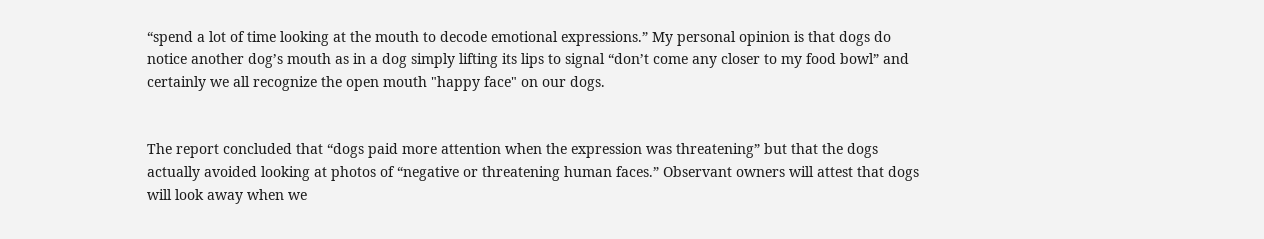“spend a lot of time looking at the mouth to decode emotional expressions.” My personal opinion is that dogs do notice another dog’s mouth as in a dog simply lifting its lips to signal “don’t come any closer to my food bowl” and certainly we all recognize the open mouth "happy face" on our dogs.


The report concluded that “dogs paid more attention when the expression was threatening” but that the dogs actually avoided looking at photos of “negative or threatening human faces.” Observant owners will attest that dogs will look away when we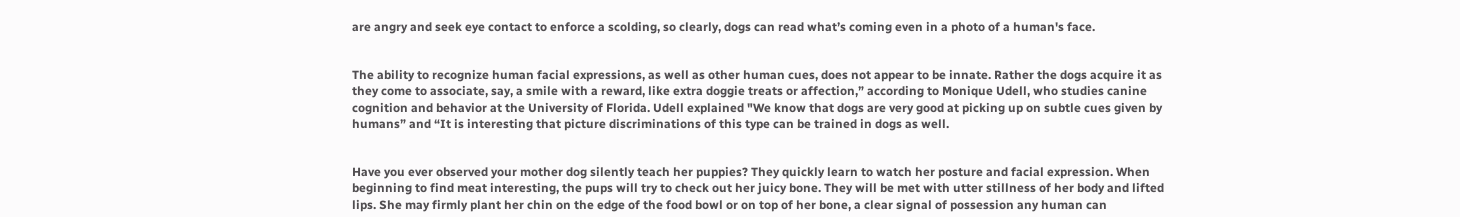are angry and seek eye contact to enforce a scolding, so clearly, dogs can read what’s coming even in a photo of a human's face.


The ability to recognize human facial expressions, as well as other human cues, does not appear to be innate. Rather the dogs acquire it as they come to associate, say, a smile with a reward, like extra doggie treats or affection,” according to Monique Udell, who studies canine cognition and behavior at the University of Florida. Udell explained "We know that dogs are very good at picking up on subtle cues given by humans” and “It is interesting that picture discriminations of this type can be trained in dogs as well.


Have you ever observed your mother dog silently teach her puppies? They quickly learn to watch her posture and facial expression. When beginning to find meat interesting, the pups will try to check out her juicy bone. They will be met with utter stillness of her body and lifted lips. She may firmly plant her chin on the edge of the food bowl or on top of her bone, a clear signal of possession any human can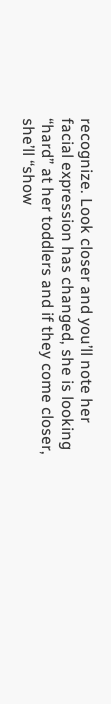recognize. Look closer and you’ll note her facial expression has changed, she is looking “hard” at her toddlers and if they come closer, she’ll “show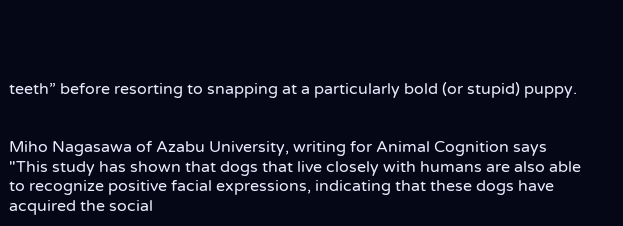teeth” before resorting to snapping at a particularly bold (or stupid) puppy.


Miho Nagasawa of Azabu University, writing for Animal Cognition says "This study has shown that dogs that live closely with humans are also able to recognize positive facial expressions, indicating that these dogs have acquired the social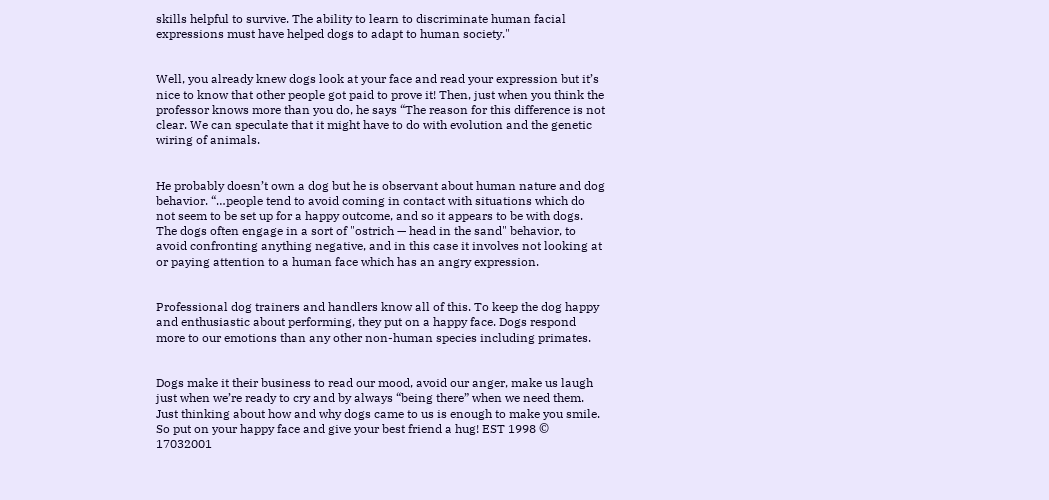skills helpful to survive. The ability to learn to discriminate human facial expressions must have helped dogs to adapt to human society."


Well, you already knew dogs look at your face and read your expression but it’s nice to know that other people got paid to prove it! Then, just when you think the professor knows more than you do, he says “The reason for this difference is not clear. We can speculate that it might have to do with evolution and the genetic wiring of animals.


He probably doesn’t own a dog but he is observant about human nature and dog behavior. “…people tend to avoid coming in contact with situations which do not seem to be set up for a happy outcome, and so it appears to be with dogs. The dogs often engage in a sort of "ostrich — head in the sand" behavior, to avoid confronting anything negative, and in this case it involves not looking at or paying attention to a human face which has an angry expression.


Professional dog trainers and handlers know all of this. To keep the dog happy and enthusiastic about performing, they put on a happy face. Dogs respond more to our emotions than any other non-human species including primates.


Dogs make it their business to read our mood, avoid our anger, make us laugh just when we’re ready to cry and by always “being there” when we need them. Just thinking about how and why dogs came to us is enough to make you smile. So put on your happy face and give your best friend a hug! EST 1998 © 17032001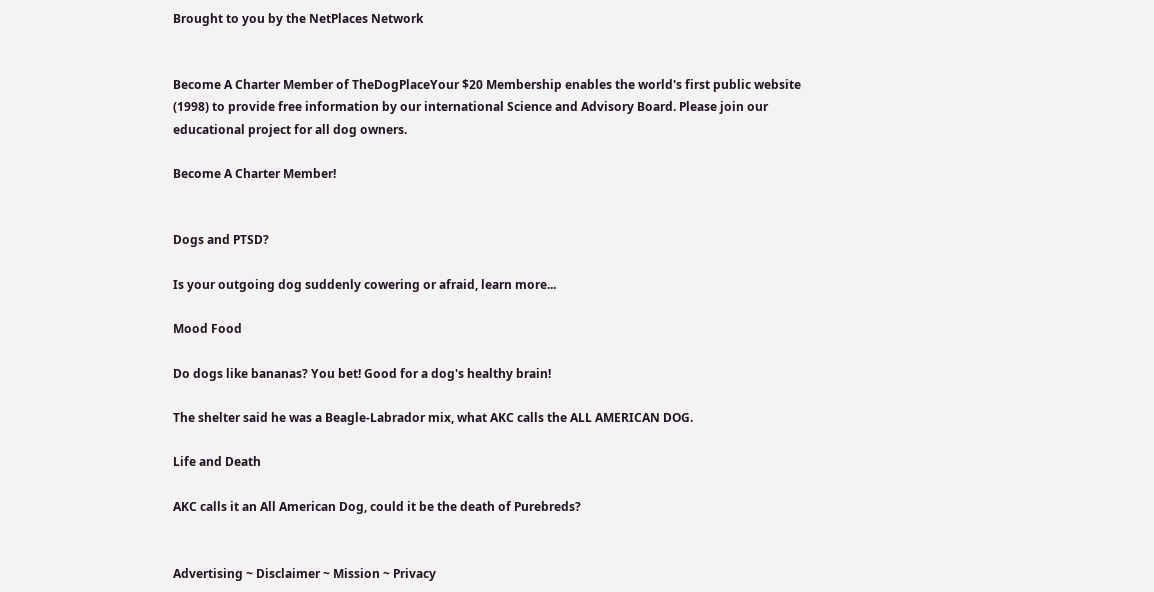Brought to you by the NetPlaces Network


Become A Charter Member of TheDogPlaceYour $20 Membership enables the world's first public website (1998) to provide free information by our international Science and Advisory Board. Please join our educational project for all dog owners.

Become A Charter Member!


Dogs and PTSD?

Is your outgoing dog suddenly cowering or afraid, learn more...

Mood Food

Do dogs like bananas? You bet! Good for a dog's healthy brain!

The shelter said he was a Beagle-Labrador mix, what AKC calls the ALL AMERICAN DOG.

Life and Death

AKC calls it an All American Dog, could it be the death of Purebreds?


Advertising ~ Disclaimer ~ Mission ~ Privacy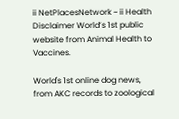ii NetPlacesNetwork ~ ii Health Disclaimer World’s 1st public website from Animal Health to Vaccines.

World's 1st online dog news, from AKC records to zoological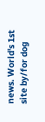news. World's 1st site by/for dog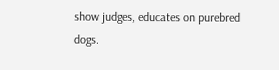show judges, educates on purebred dogs.